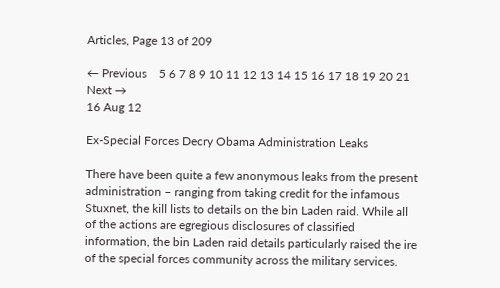Articles, Page 13 of 209

← Previous    5 6 7 8 9 10 11 12 13 14 15 16 17 18 19 20 21     Next →
16 Aug 12

Ex-Special Forces Decry Obama Administration Leaks

There have been quite a few anonymous leaks from the present administration – ranging from taking credit for the infamous Stuxnet, the kill lists to details on the bin Laden raid. While all of the actions are egregious disclosures of classified information, the bin Laden raid details particularly raised the ire of the special forces community across the military services.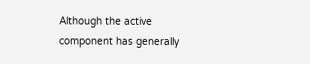Although the active component has generally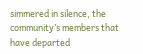simmered in silence, the community’s members that have departed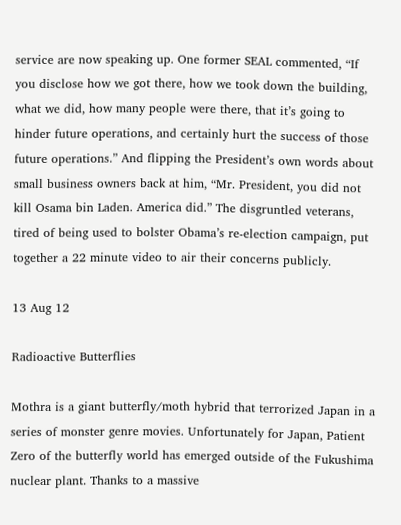service are now speaking up. One former SEAL commented, “If you disclose how we got there, how we took down the building, what we did, how many people were there, that it’s going to hinder future operations, and certainly hurt the success of those future operations.” And flipping the President’s own words about small business owners back at him, “Mr. President, you did not kill Osama bin Laden. America did.” The disgruntled veterans, tired of being used to bolster Obama’s re-election campaign, put together a 22 minute video to air their concerns publicly.

13 Aug 12

Radioactive Butterflies

Mothra is a giant butterfly/moth hybrid that terrorized Japan in a series of monster genre movies. Unfortunately for Japan, Patient Zero of the butterfly world has emerged outside of the Fukushima nuclear plant. Thanks to a massive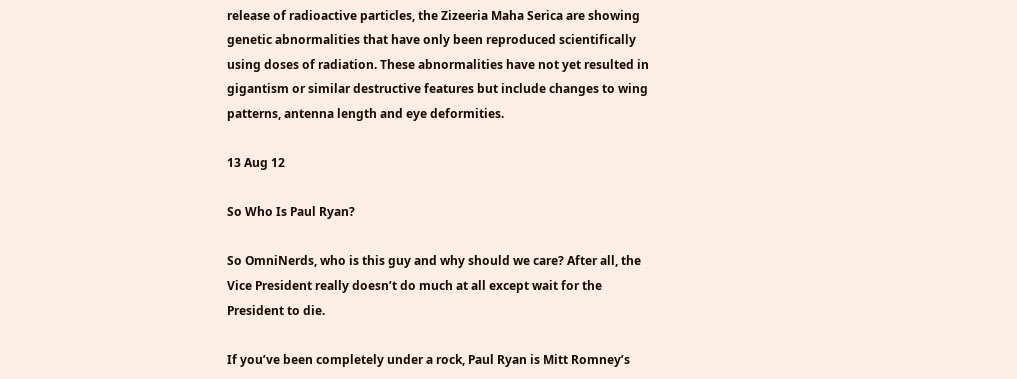release of radioactive particles, the Zizeeria Maha Serica are showing genetic abnormalities that have only been reproduced scientifically using doses of radiation. These abnormalities have not yet resulted in gigantism or similar destructive features but include changes to wing patterns, antenna length and eye deformities.

13 Aug 12

So Who Is Paul Ryan?

So OmniNerds, who is this guy and why should we care? After all, the Vice President really doesn’t do much at all except wait for the President to die.

If you’ve been completely under a rock, Paul Ryan is Mitt Romney’s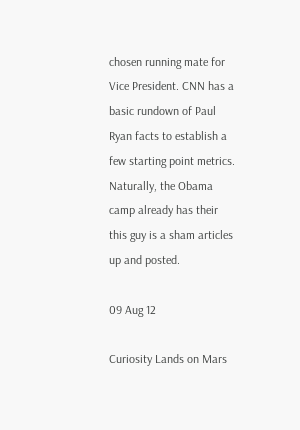chosen running mate for Vice President. CNN has a basic rundown of Paul Ryan facts to establish a few starting point metrics. Naturally, the Obama camp already has their this guy is a sham articles up and posted.

09 Aug 12

Curiosity Lands on Mars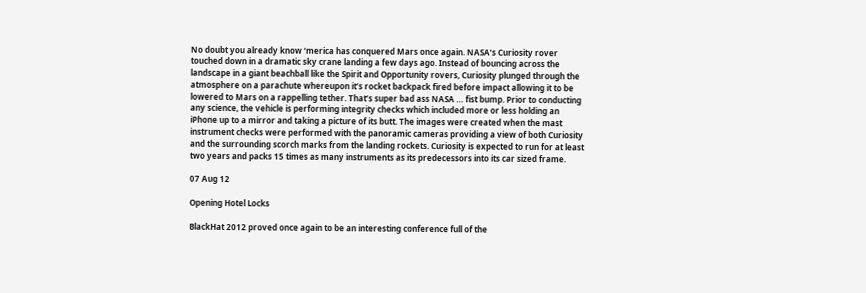No doubt you already know ‘merica has conquered Mars once again. NASA’s Curiosity rover touched down in a dramatic sky crane landing a few days ago. Instead of bouncing across the landscape in a giant beachball like the Spirit and Opportunity rovers, Curiosity plunged through the atmosphere on a parachute whereupon it’s rocket backpack fired before impact allowing it to be lowered to Mars on a rappelling tether. That’s super bad ass NASA … fist bump. Prior to conducting any science, the vehicle is performing integrity checks which included more or less holding an iPhone up to a mirror and taking a picture of its butt. The images were created when the mast instrument checks were performed with the panoramic cameras providing a view of both Curiosity and the surrounding scorch marks from the landing rockets. Curiosity is expected to run for at least two years and packs 15 times as many instruments as its predecessors into its car sized frame.

07 Aug 12

Opening Hotel Locks

BlackHat 2012 proved once again to be an interesting conference full of the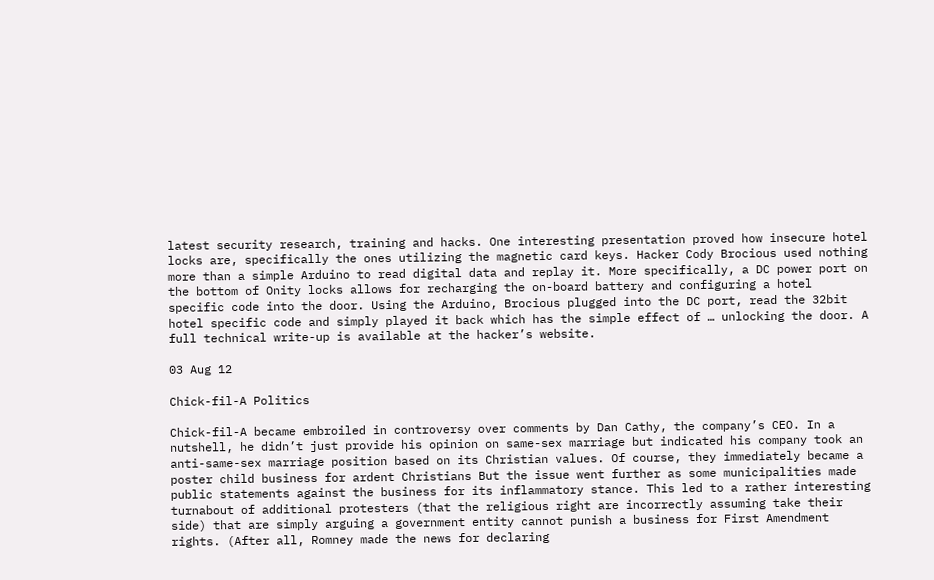latest security research, training and hacks. One interesting presentation proved how insecure hotel locks are, specifically the ones utilizing the magnetic card keys. Hacker Cody Brocious used nothing more than a simple Arduino to read digital data and replay it. More specifically, a DC power port on the bottom of Onity locks allows for recharging the on-board battery and configuring a hotel specific code into the door. Using the Arduino, Brocious plugged into the DC port, read the 32bit hotel specific code and simply played it back which has the simple effect of … unlocking the door. A full technical write-up is available at the hacker’s website.

03 Aug 12

Chick-fil-A Politics

Chick-fil-A became embroiled in controversy over comments by Dan Cathy, the company’s CEO. In a nutshell, he didn’t just provide his opinion on same-sex marriage but indicated his company took an anti-same-sex marriage position based on its Christian values. Of course, they immediately became a poster child business for ardent Christians But the issue went further as some municipalities made public statements against the business for its inflammatory stance. This led to a rather interesting turnabout of additional protesters (that the religious right are incorrectly assuming take their side) that are simply arguing a government entity cannot punish a business for First Amendment rights. (After all, Romney made the news for declaring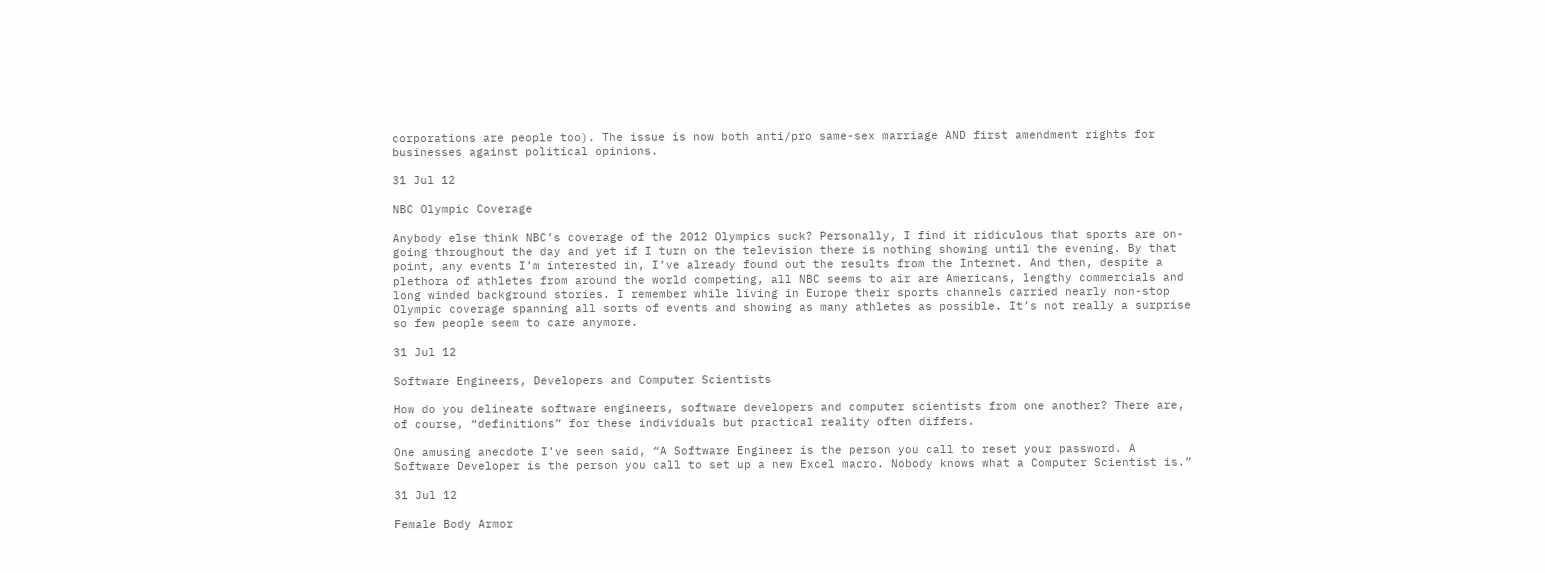corporations are people too). The issue is now both anti/pro same-sex marriage AND first amendment rights for businesses against political opinions.

31 Jul 12

NBC Olympic Coverage

Anybody else think NBC’s coverage of the 2012 Olympics suck? Personally, I find it ridiculous that sports are on-going throughout the day and yet if I turn on the television there is nothing showing until the evening. By that point, any events I’m interested in, I’ve already found out the results from the Internet. And then, despite a plethora of athletes from around the world competing, all NBC seems to air are Americans, lengthy commercials and long winded background stories. I remember while living in Europe their sports channels carried nearly non-stop Olympic coverage spanning all sorts of events and showing as many athletes as possible. It’s not really a surprise so few people seem to care anymore.

31 Jul 12

Software Engineers, Developers and Computer Scientists

How do you delineate software engineers, software developers and computer scientists from one another? There are, of course, “definitions” for these individuals but practical reality often differs.

One amusing anecdote I’ve seen said, “A Software Engineer is the person you call to reset your password. A Software Developer is the person you call to set up a new Excel macro. Nobody knows what a Computer Scientist is.”

31 Jul 12

Female Body Armor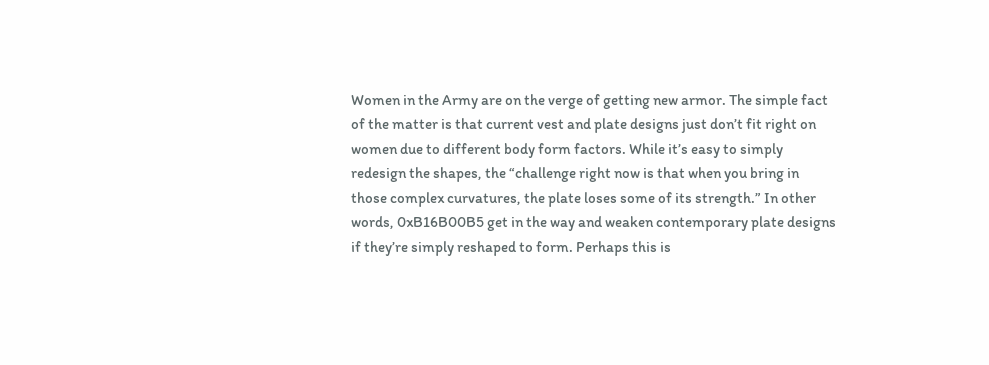Women in the Army are on the verge of getting new armor. The simple fact of the matter is that current vest and plate designs just don’t fit right on women due to different body form factors. While it’s easy to simply redesign the shapes, the “challenge right now is that when you bring in those complex curvatures, the plate loses some of its strength.” In other words, 0xB16B00B5 get in the way and weaken contemporary plate designs if they’re simply reshaped to form. Perhaps this is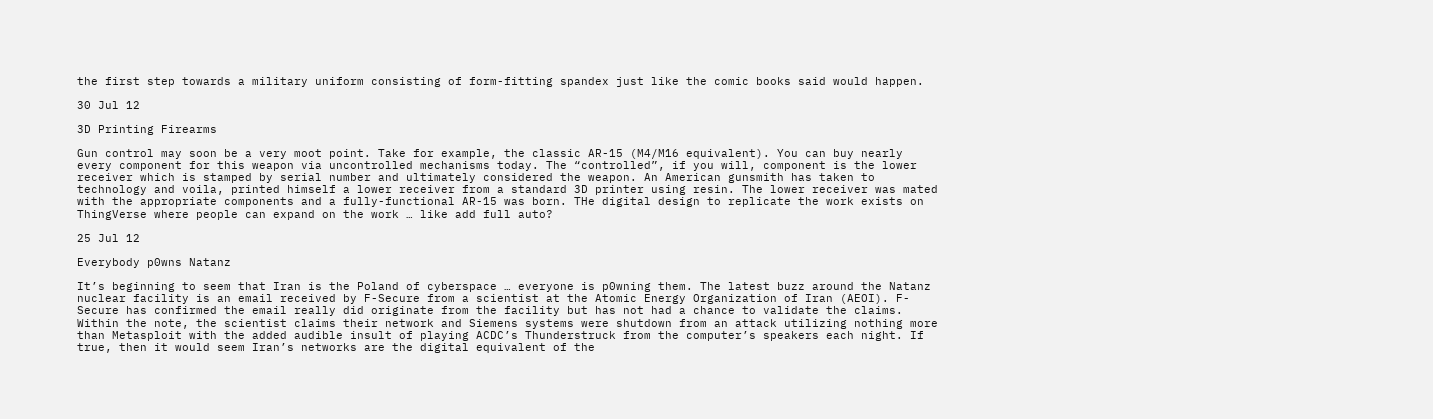the first step towards a military uniform consisting of form-fitting spandex just like the comic books said would happen.

30 Jul 12

3D Printing Firearms

Gun control may soon be a very moot point. Take for example, the classic AR-15 (M4/M16 equivalent). You can buy nearly every component for this weapon via uncontrolled mechanisms today. The “controlled”, if you will, component is the lower receiver which is stamped by serial number and ultimately considered the weapon. An American gunsmith has taken to technology and voila, printed himself a lower receiver from a standard 3D printer using resin. The lower receiver was mated with the appropriate components and a fully-functional AR-15 was born. THe digital design to replicate the work exists on ThingVerse where people can expand on the work … like add full auto?

25 Jul 12

Everybody p0wns Natanz

It’s beginning to seem that Iran is the Poland of cyberspace … everyone is p0wning them. The latest buzz around the Natanz nuclear facility is an email received by F-Secure from a scientist at the Atomic Energy Organization of Iran (AEOI). F-Secure has confirmed the email really did originate from the facility but has not had a chance to validate the claims. Within the note, the scientist claims their network and Siemens systems were shutdown from an attack utilizing nothing more than Metasploit with the added audible insult of playing ACDC’s Thunderstruck from the computer’s speakers each night. If true, then it would seem Iran’s networks are the digital equivalent of the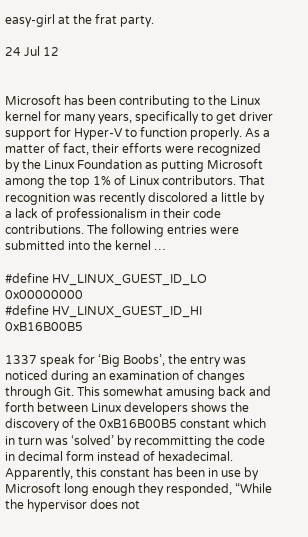easy-girl at the frat party.

24 Jul 12


Microsoft has been contributing to the Linux kernel for many years, specifically to get driver support for Hyper-V to function properly. As a matter of fact, their efforts were recognized by the Linux Foundation as putting Microsoft among the top 1% of Linux contributors. That recognition was recently discolored a little by a lack of professionalism in their code contributions. The following entries were submitted into the kernel …

#define HV_LINUX_GUEST_ID_LO               0x00000000
#define HV_LINUX_GUEST_ID_HI               0xB16B00B5

1337 speak for ‘Big Boobs’, the entry was noticed during an examination of changes through Git. This somewhat amusing back and forth between Linux developers shows the discovery of the 0xB16B00B5 constant which in turn was ‘solved’ by recommitting the code in decimal form instead of hexadecimal. Apparently, this constant has been in use by Microsoft long enough they responded, “While the hypervisor does not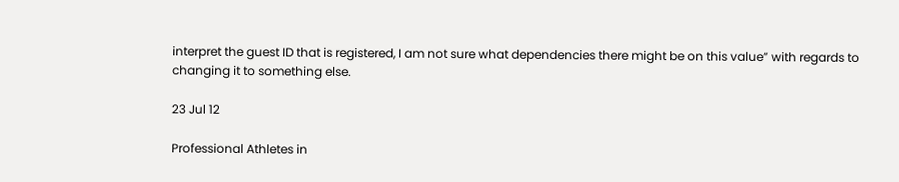interpret the guest ID that is registered, I am not sure what dependencies there might be on this value” with regards to changing it to something else.

23 Jul 12

Professional Athletes in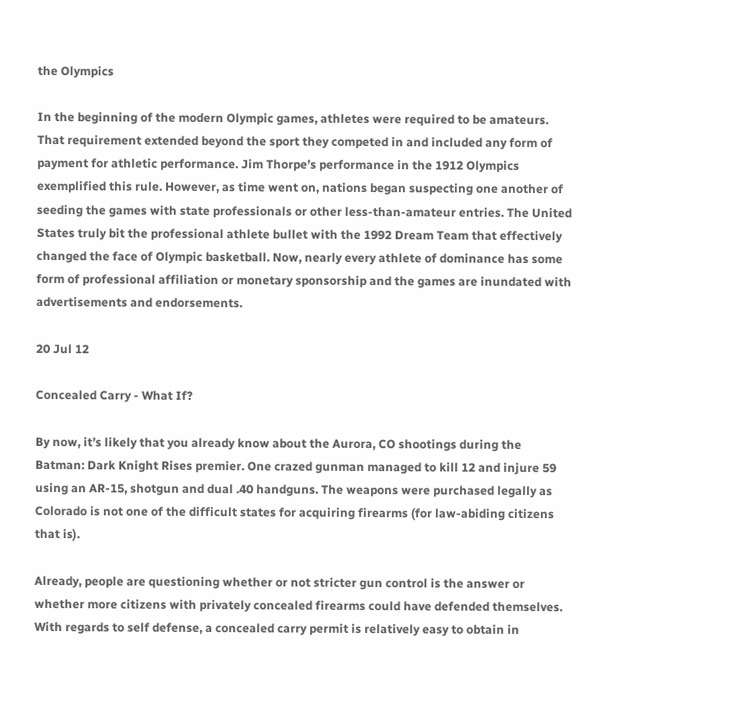the Olympics

In the beginning of the modern Olympic games, athletes were required to be amateurs. That requirement extended beyond the sport they competed in and included any form of payment for athletic performance. Jim Thorpe’s performance in the 1912 Olympics exemplified this rule. However, as time went on, nations began suspecting one another of seeding the games with state professionals or other less-than-amateur entries. The United States truly bit the professional athlete bullet with the 1992 Dream Team that effectively changed the face of Olympic basketball. Now, nearly every athlete of dominance has some form of professional affiliation or monetary sponsorship and the games are inundated with advertisements and endorsements.

20 Jul 12

Concealed Carry - What If?

By now, it’s likely that you already know about the Aurora, CO shootings during the Batman: Dark Knight Rises premier. One crazed gunman managed to kill 12 and injure 59 using an AR-15, shotgun and dual .40 handguns. The weapons were purchased legally as Colorado is not one of the difficult states for acquiring firearms (for law-abiding citizens that is).

Already, people are questioning whether or not stricter gun control is the answer or whether more citizens with privately concealed firearms could have defended themselves. With regards to self defense, a concealed carry permit is relatively easy to obtain in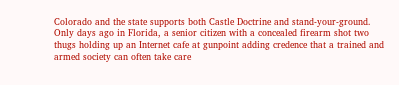Colorado and the state supports both Castle Doctrine and stand-your-ground. Only days ago in Florida, a senior citizen with a concealed firearm shot two thugs holding up an Internet cafe at gunpoint adding credence that a trained and armed society can often take care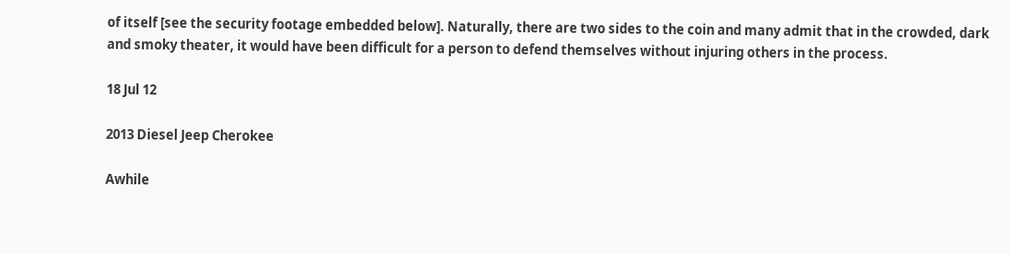of itself [see the security footage embedded below]. Naturally, there are two sides to the coin and many admit that in the crowded, dark and smoky theater, it would have been difficult for a person to defend themselves without injuring others in the process.

18 Jul 12

2013 Diesel Jeep Cherokee

Awhile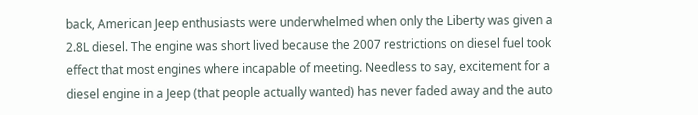back, American Jeep enthusiasts were underwhelmed when only the Liberty was given a 2.8L diesel. The engine was short lived because the 2007 restrictions on diesel fuel took effect that most engines where incapable of meeting. Needless to say, excitement for a diesel engine in a Jeep (that people actually wanted) has never faded away and the auto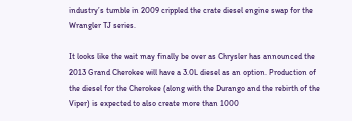industry’s tumble in 2009 crippled the crate diesel engine swap for the Wrangler TJ series.

It looks like the wait may finally be over as Chrysler has announced the 2013 Grand Cherokee will have a 3.0L diesel as an option. Production of the diesel for the Cherokee (along with the Durango and the rebirth of the Viper) is expected to also create more than 1000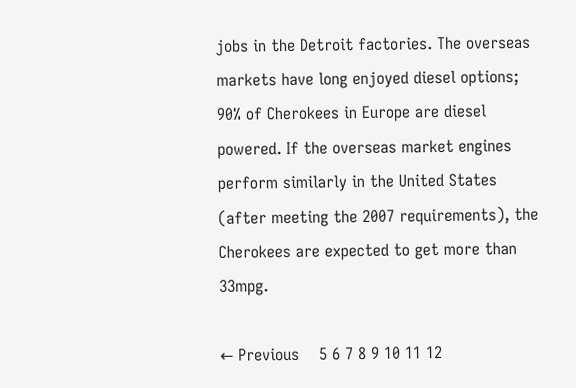jobs in the Detroit factories. The overseas markets have long enjoyed diesel options; 90% of Cherokees in Europe are diesel powered. If the overseas market engines perform similarly in the United States (after meeting the 2007 requirements), the Cherokees are expected to get more than 33mpg.

← Previous    5 6 7 8 9 10 11 12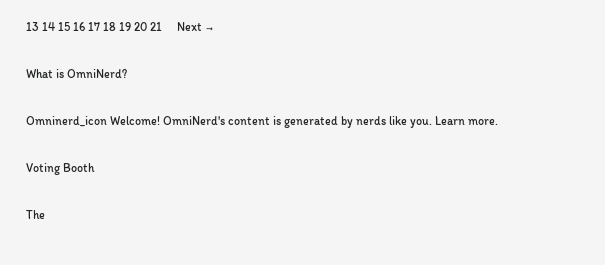13 14 15 16 17 18 19 20 21     Next →

What is OmniNerd?

Omninerd_icon Welcome! OmniNerd's content is generated by nerds like you. Learn more.

Voting Booth

The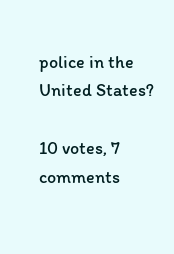police in the United States?

10 votes, 7 comments